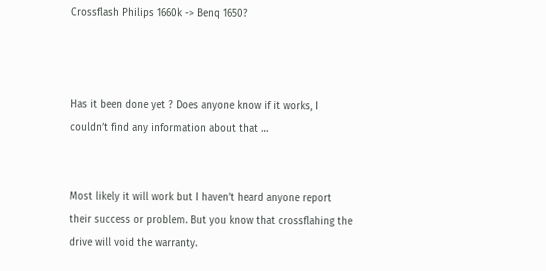Crossflash Philips 1660k -> Benq 1650?



Has it been done yet ? Does anyone know if it works, I couldn’t find any information about that …


Most likely it will work but I haven’t heard anyone report their success or problem. But you know that crossflahing the drive will void the warranty.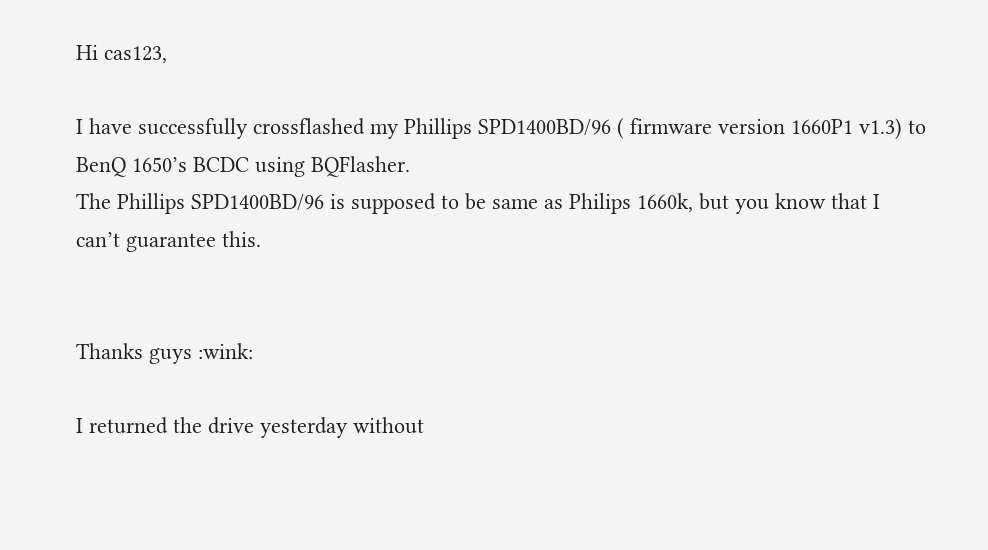Hi cas123,

I have successfully crossflashed my Phillips SPD1400BD/96 ( firmware version 1660P1 v1.3) to BenQ 1650’s BCDC using BQFlasher.
The Phillips SPD1400BD/96 is supposed to be same as Philips 1660k, but you know that I can’t guarantee this.


Thanks guys :wink:

I returned the drive yesterday without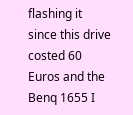flashing it since this drive costed 60 Euros and the Benq 1655 I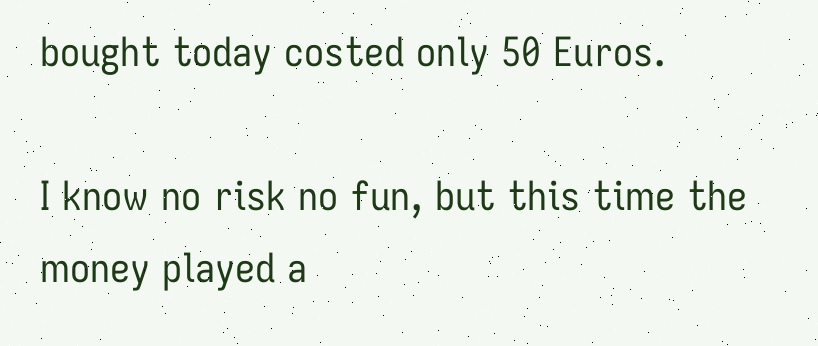bought today costed only 50 Euros.

I know no risk no fun, but this time the money played a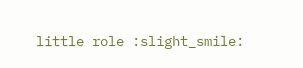little role :slight_smile: